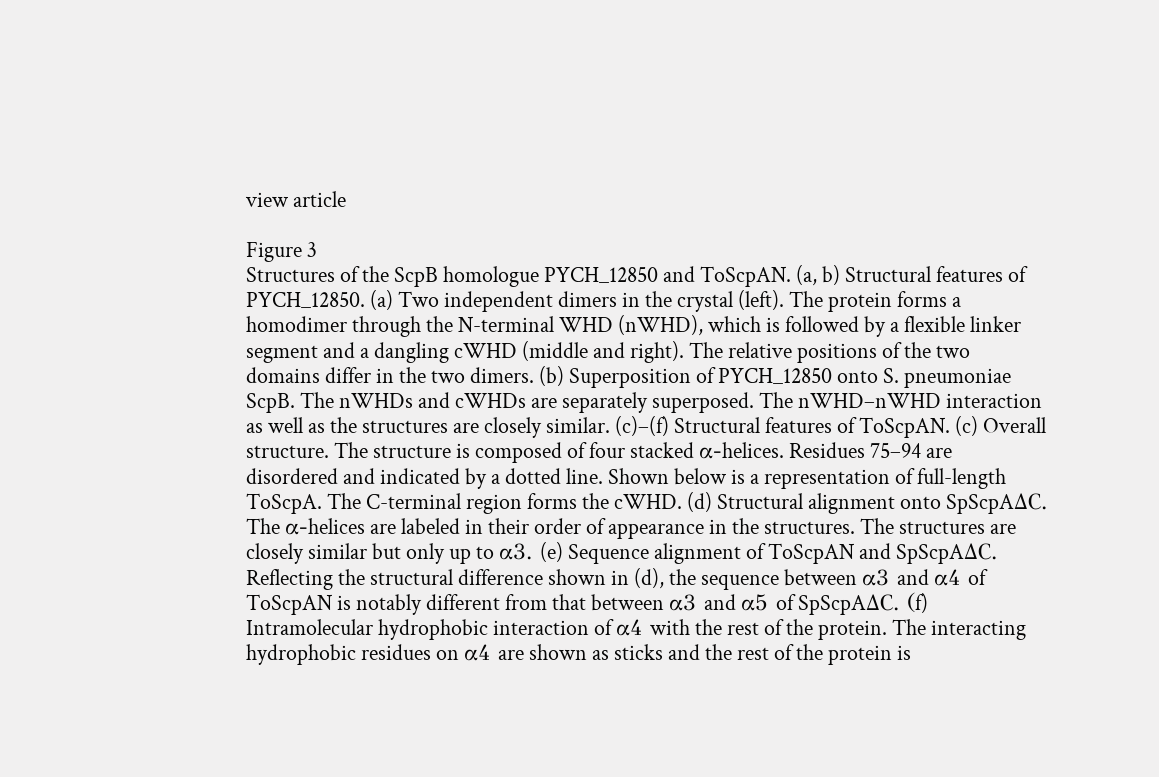view article

Figure 3
Structures of the ScpB homologue PYCH_12850 and ToScpAN. (a, b) Structural features of PYCH_12850. (a) Two independent dimers in the crystal (left). The protein forms a homodimer through the N-terminal WHD (nWHD), which is followed by a flexible linker segment and a dangling cWHD (middle and right). The relative positions of the two domains differ in the two dimers. (b) Superposition of PYCH_12850 onto S. pneumoniae ScpB. The nWHDs and cWHDs are separately superposed. The nWHD–nWHD interaction as well as the structures are closely similar. (c)–(f) Structural features of ToScpAN. (c) Overall structure. The structure is composed of four stacked α-helices. Residues 75–94 are disordered and indicated by a dotted line. Shown below is a representation of full-length ToScpA. The C-terminal region forms the cWHD. (d) Structural alignment onto SpScpAΔC. The α-helices are labeled in their order of appearance in the structures. The structures are closely similar but only up to α3. (e) Sequence alignment of ToScpAN and SpScpAΔC. Reflecting the structural difference shown in (d), the sequence between α3 and α4 of ToScpAN is notably different from that between α3 and α5 of SpScpAΔC. (f) Intramolecular hydrophobic interaction of α4 with the rest of the protein. The interacting hydrophobic residues on α4 are shown as sticks and the rest of the protein is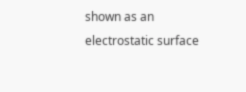shown as an electrostatic surface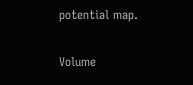potential map.

Volume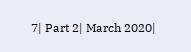7| Part 2| March 2020|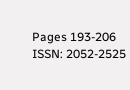Pages 193-206
ISSN: 2052-2525